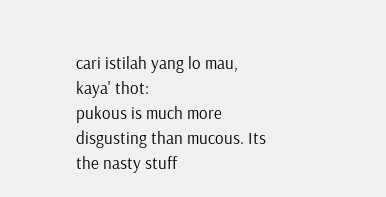cari istilah yang lo mau, kaya' thot:
pukous is much more disgusting than mucous. Its the nasty stuff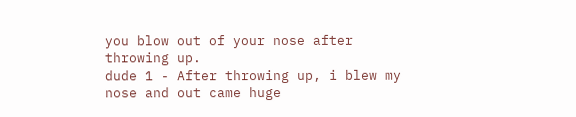you blow out of your nose after throwing up.
dude 1 - After throwing up, i blew my nose and out came huge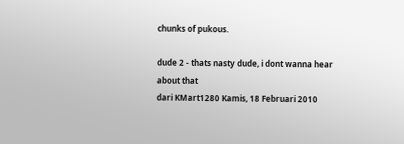chunks of pukous.

dude 2 - thats nasty dude, i dont wanna hear about that
dari KMart1280 Kamis, 18 Februari 2010